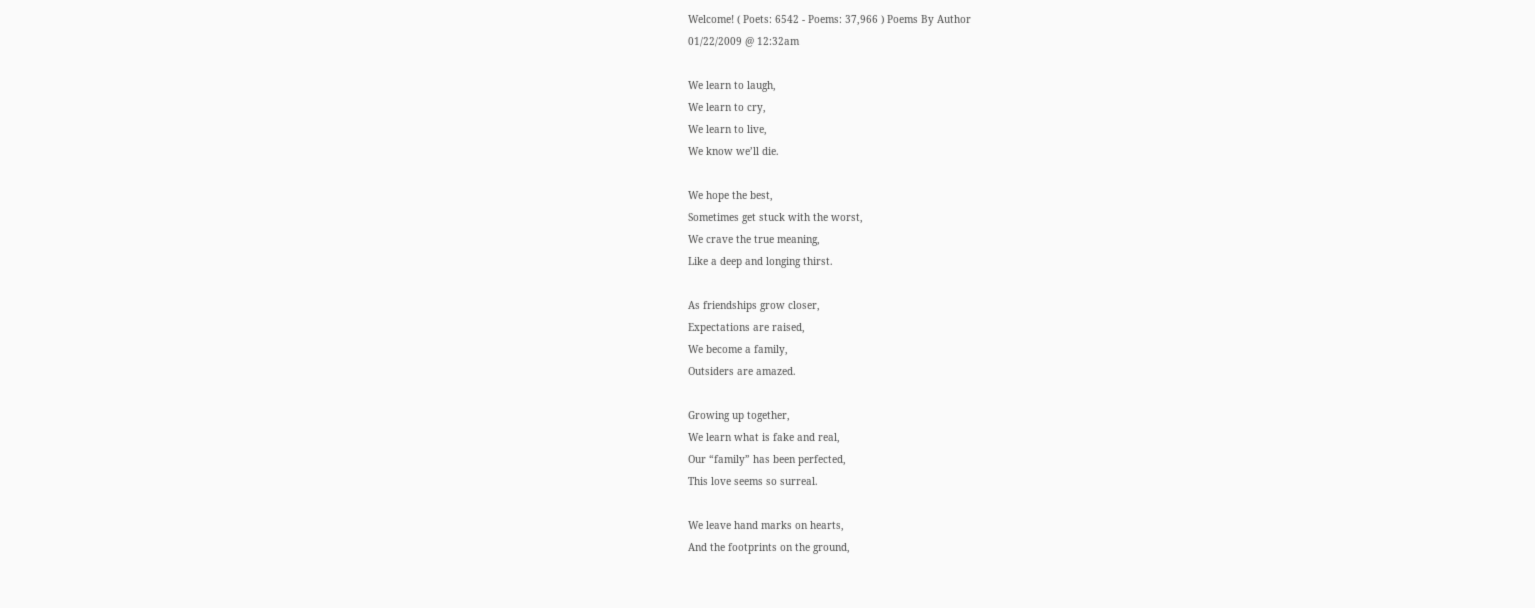Welcome! ( Poets: 6542 - Poems: 37,966 ) Poems By Author
01/22/2009 @ 12:32am

We learn to laugh,
We learn to cry,
We learn to live,
We know we’ll die.

We hope the best,
Sometimes get stuck with the worst,
We crave the true meaning,
Like a deep and longing thirst.

As friendships grow closer,
Expectations are raised,
We become a family,
Outsiders are amazed.

Growing up together,
We learn what is fake and real,
Our “family” has been perfected,
This love seems so surreal.

We leave hand marks on hearts,
And the footprints on the ground,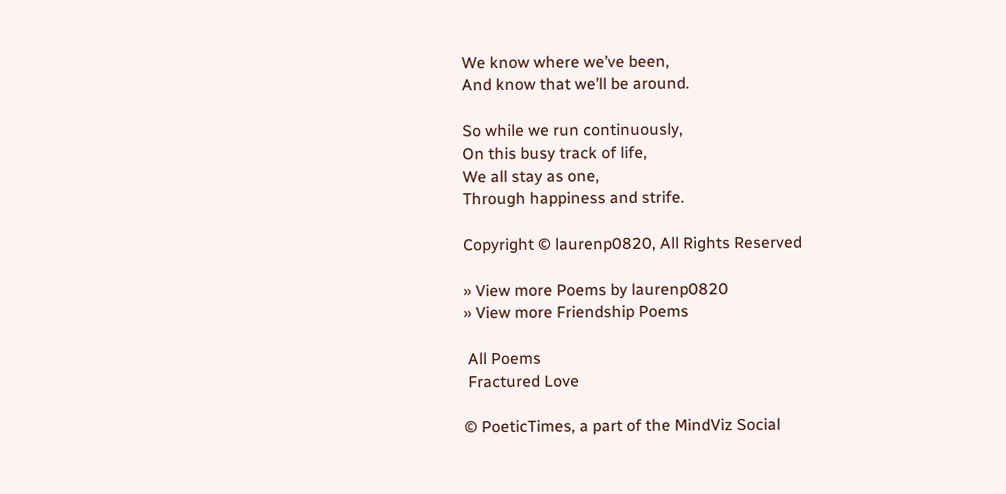We know where we’ve been,
And know that we’ll be around.

So while we run continuously,
On this busy track of life,
We all stay as one,
Through happiness and strife.

Copyright © laurenp0820, All Rights Reserved

» View more Poems by laurenp0820
» View more Friendship Poems

 All Poems
 Fractured Love

© PoeticTimes, a part of the MindViz Social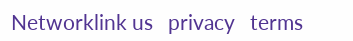Networklink us   privacy   terms